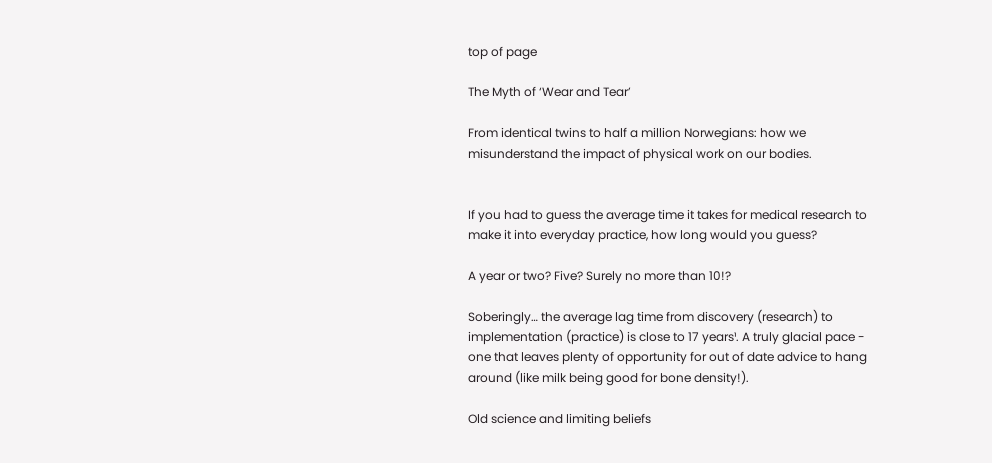top of page

The Myth of ‘Wear and Tear’

From identical twins to half a million Norwegians: how we misunderstand the impact of physical work on our bodies.


If you had to guess the average time it takes for medical research to make it into everyday practice, how long would you guess?

A year or two? Five? Surely no more than 10!?

Soberingly… the average lag time from discovery (research) to implementation (practice) is close to 17 years¹. A truly glacial pace - one that leaves plenty of opportunity for out of date advice to hang around (like milk being good for bone density!).

Old science and limiting beliefs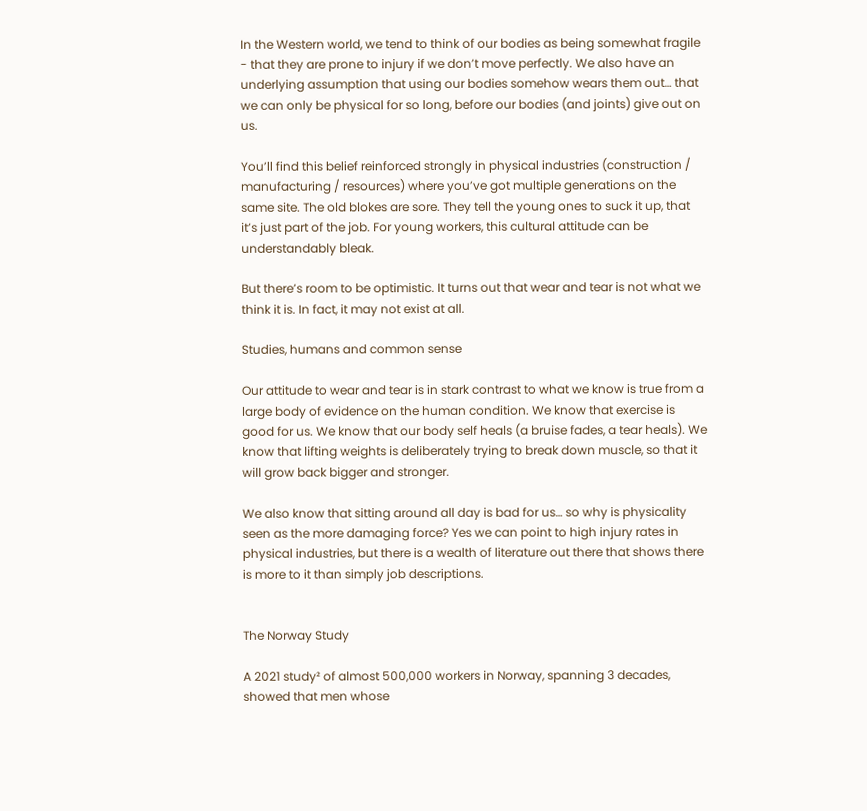In the Western world, we tend to think of our bodies as being somewhat fragile - that they are prone to injury if we don’t move perfectly. We also have an underlying assumption that using our bodies somehow wears them out… that we can only be physical for so long, before our bodies (and joints) give out on us.

You’ll find this belief reinforced strongly in physical industries (construction / manufacturing / resources) where you’ve got multiple generations on the same site. The old blokes are sore. They tell the young ones to suck it up, that it’s just part of the job. For young workers, this cultural attitude can be understandably bleak.

But there’s room to be optimistic. It turns out that wear and tear is not what we think it is. In fact, it may not exist at all.

Studies, humans and common sense

Our attitude to wear and tear is in stark contrast to what we know is true from a large body of evidence on the human condition. We know that exercise is good for us. We know that our body self heals (a bruise fades, a tear heals). We know that lifting weights is deliberately trying to break down muscle, so that it will grow back bigger and stronger.

We also know that sitting around all day is bad for us… so why is physicality seen as the more damaging force? Yes we can point to high injury rates in physical industries, but there is a wealth of literature out there that shows there is more to it than simply job descriptions.


The Norway Study

A 2021 study² of almost 500,000 workers in Norway, spanning 3 decades, showed that men whose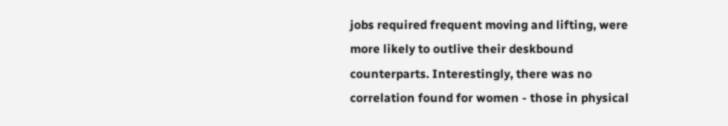jobs required frequent moving and lifting, were more likely to outlive their deskbound counterparts. Interestingly, there was no correlation found for women - those in physical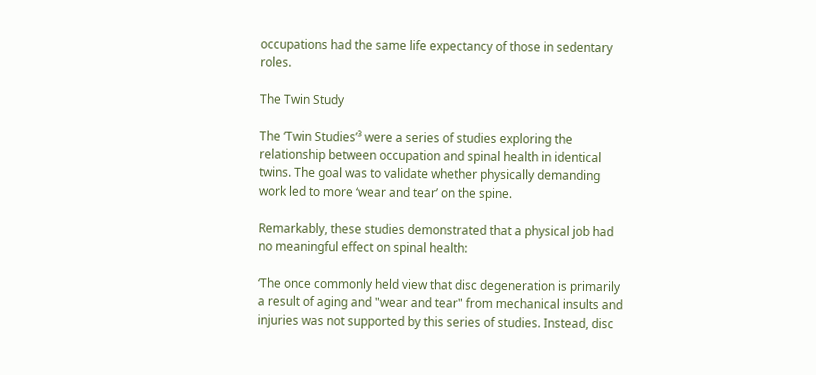occupations had the same life expectancy of those in sedentary roles.

The Twin Study

The ‘Twin Studies’³ were a series of studies exploring the relationship between occupation and spinal health in identical twins. The goal was to validate whether physically demanding work led to more ‘wear and tear’ on the spine.

Remarkably, these studies demonstrated that a physical job had no meaningful effect on spinal health:

‘The once commonly held view that disc degeneration is primarily a result of aging and "wear and tear" from mechanical insults and injuries was not supported by this series of studies. Instead, disc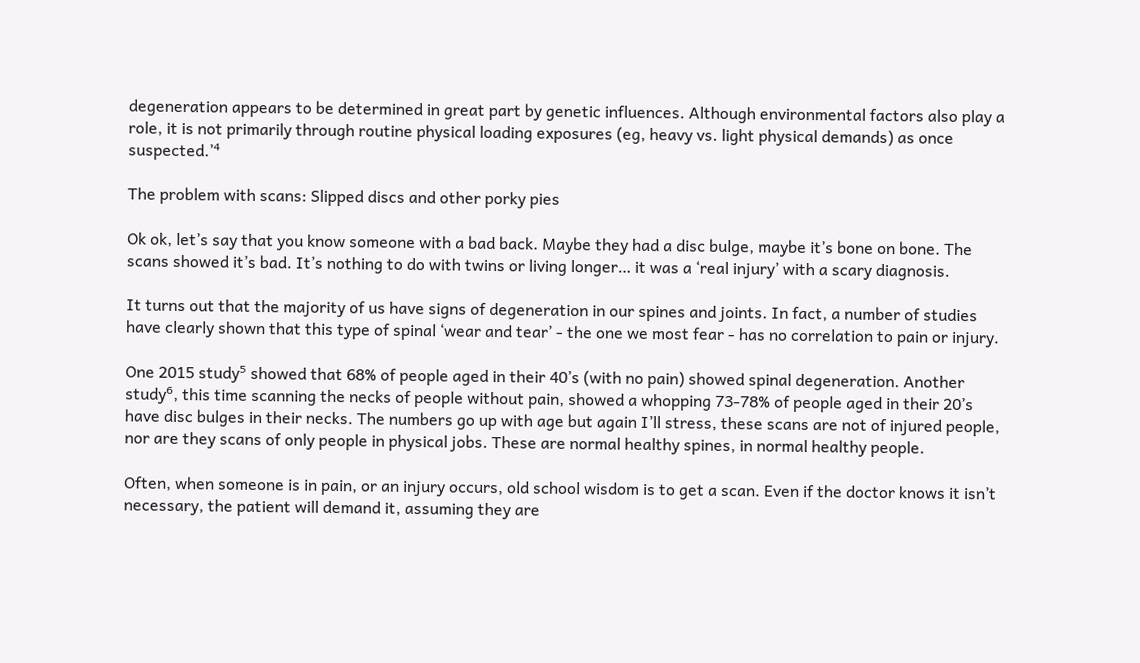degeneration appears to be determined in great part by genetic influences. Although environmental factors also play a role, it is not primarily through routine physical loading exposures (eg, heavy vs. light physical demands) as once suspected.’⁴

The problem with scans: Slipped discs and other porky pies

Ok ok, let’s say that you know someone with a bad back. Maybe they had a disc bulge, maybe it’s bone on bone. The scans showed it’s bad. It’s nothing to do with twins or living longer… it was a ‘real injury’ with a scary diagnosis.

It turns out that the majority of us have signs of degeneration in our spines and joints. In fact, a number of studies have clearly shown that this type of spinal ‘wear and tear’ - the one we most fear - has no correlation to pain or injury.

One 2015 study⁵ showed that 68% of people aged in their 40’s (with no pain) showed spinal degeneration. Another study⁶, this time scanning the necks of people without pain, showed a whopping 73-78% of people aged in their 20’s have disc bulges in their necks. The numbers go up with age but again I’ll stress, these scans are not of injured people, nor are they scans of only people in physical jobs. These are normal healthy spines, in normal healthy people.

Often, when someone is in pain, or an injury occurs, old school wisdom is to get a scan. Even if the doctor knows it isn’t necessary, the patient will demand it, assuming they are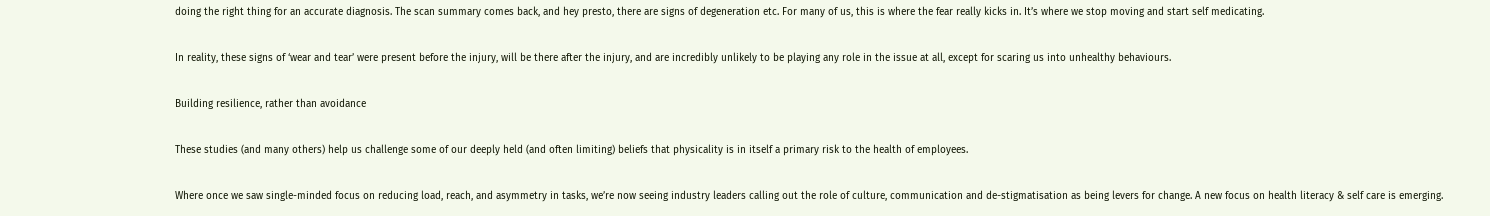doing the right thing for an accurate diagnosis. The scan summary comes back, and hey presto, there are signs of degeneration etc. For many of us, this is where the fear really kicks in. It’s where we stop moving and start self medicating.

In reality, these signs of ‘wear and tear’ were present before the injury, will be there after the injury, and are incredibly unlikely to be playing any role in the issue at all, except for scaring us into unhealthy behaviours.

Building resilience, rather than avoidance

These studies (and many others) help us challenge some of our deeply held (and often limiting) beliefs that physicality is in itself a primary risk to the health of employees.

Where once we saw single-minded focus on reducing load, reach, and asymmetry in tasks, we’re now seeing industry leaders calling out the role of culture, communication and de-stigmatisation as being levers for change. A new focus on health literacy & self care is emerging.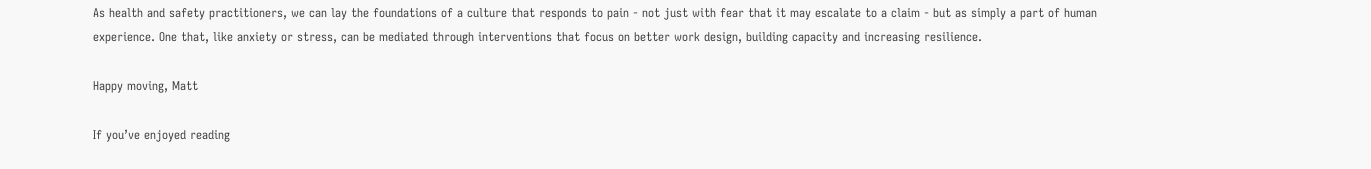As health and safety practitioners, we can lay the foundations of a culture that responds to pain - not just with fear that it may escalate to a claim - but as simply a part of human experience. One that, like anxiety or stress, can be mediated through interventions that focus on better work design, building capacity and increasing resilience.

Happy moving, Matt

If you’ve enjoyed reading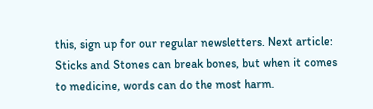this, sign up for our regular newsletters. Next article: Sticks and Stones can break bones, but when it comes to medicine, words can do the most harm.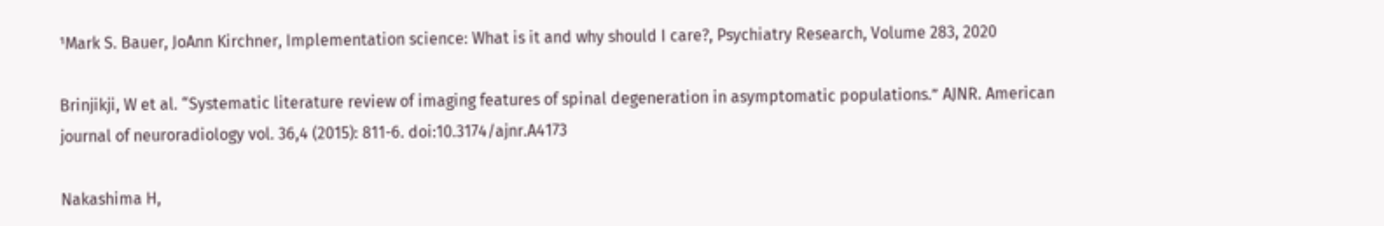¹Mark S. Bauer, JoAnn Kirchner, Implementation science: What is it and why should I care?, Psychiatry Research, Volume 283, 2020

Brinjikji, W et al. “Systematic literature review of imaging features of spinal degeneration in asymptomatic populations.” AJNR. American journal of neuroradiology vol. 36,4 (2015): 811-6. doi:10.3174/ajnr.A4173

Nakashima H,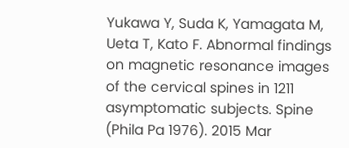Yukawa Y, Suda K, Yamagata M, Ueta T, Kato F. Abnormal findings on magnetic resonance images of the cervical spines in 1211 asymptomatic subjects. Spine (Phila Pa 1976). 2015 Mar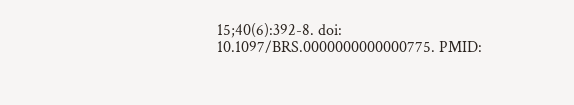15;40(6):392-8. doi: 10.1097/BRS.0000000000000775. PMID: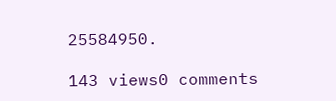25584950.

143 views0 comments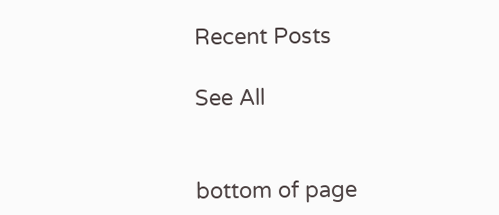Recent Posts

See All


bottom of page